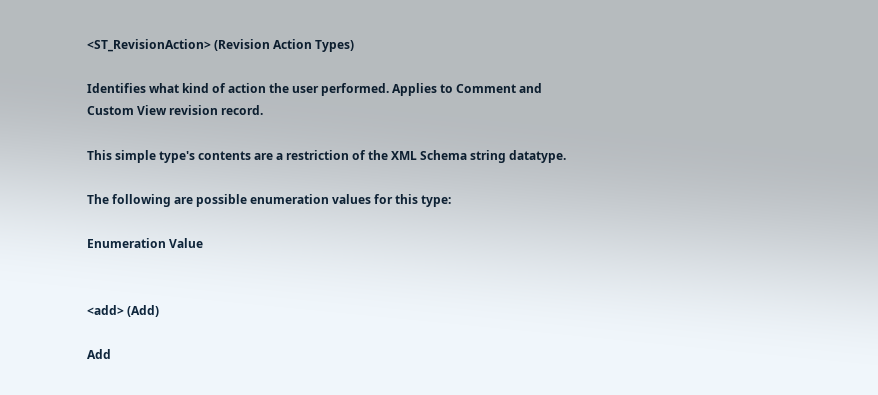<ST_RevisionAction> (Revision Action Types)

Identifies what kind of action the user performed. Applies to Comment and Custom View revision record.

This simple type's contents are a restriction of the XML Schema string datatype.

The following are possible enumeration values for this type:

Enumeration Value


<add> (Add)

Add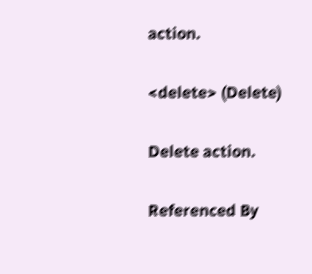action.

<delete> (Delete)

Delete action.

Referenced By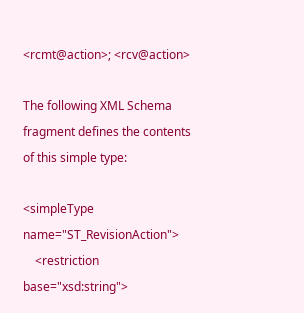<rcmt@action>; <rcv@action>

The following XML Schema fragment defines the contents of this simple type:

<simpleType name="ST_RevisionAction">
    <restriction base="xsd:string">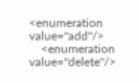<enumeration value="add"/>
    <enumeration value="delete"/>